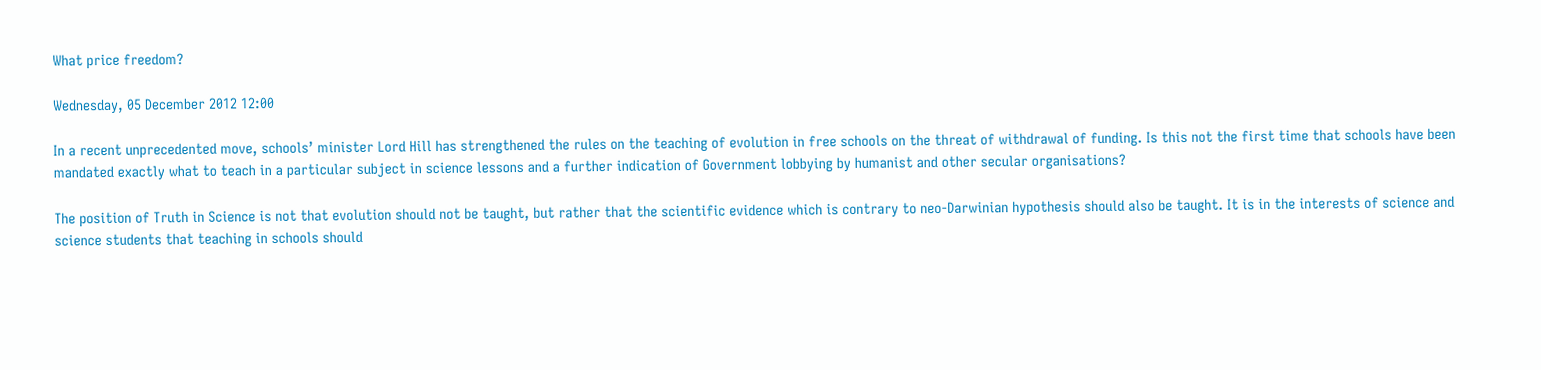What price freedom?

Wednesday, 05 December 2012 12:00

In a recent unprecedented move, schools’ minister Lord Hill has strengthened the rules on the teaching of evolution in free schools on the threat of withdrawal of funding. Is this not the first time that schools have been mandated exactly what to teach in a particular subject in science lessons and a further indication of Government lobbying by humanist and other secular organisations?

The position of Truth in Science is not that evolution should not be taught, but rather that the scientific evidence which is contrary to neo-Darwinian hypothesis should also be taught. It is in the interests of science and science students that teaching in schools should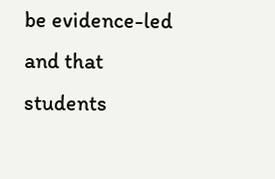be evidence-led and that students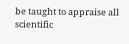be taught to appraise all scientific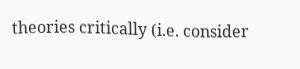theories critically (i.e. consider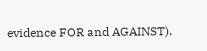evidence FOR and AGAINST).